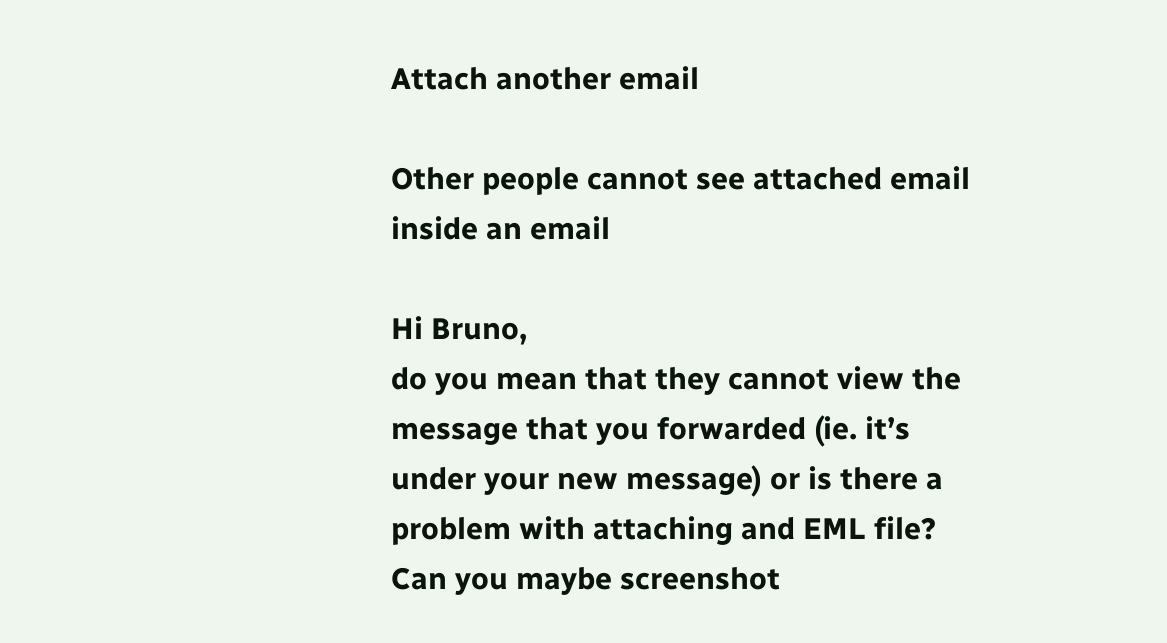Attach another email

Other people cannot see attached email inside an email

Hi Bruno,
do you mean that they cannot view the message that you forwarded (ie. it’s under your new message) or is there a problem with attaching and EML file?
Can you maybe screenshot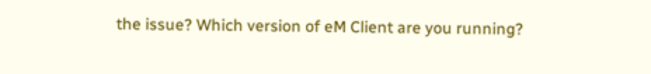the issue? Which version of eM Client are you running?